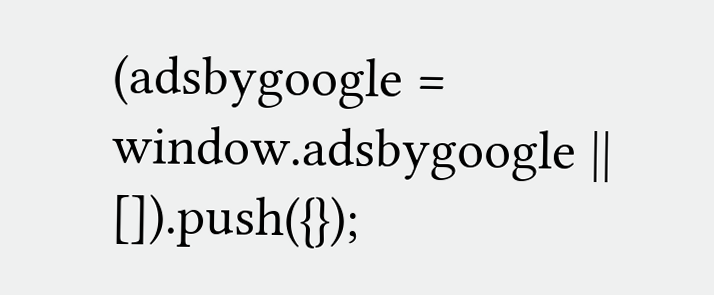(adsbygoogle = window.adsbygoogle || []).push({});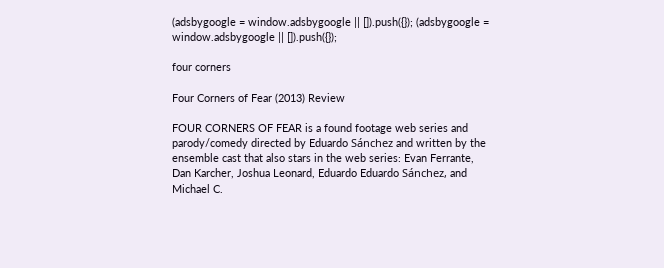(adsbygoogle = window.adsbygoogle || []).push({}); (adsbygoogle = window.adsbygoogle || []).push({});

four corners

Four Corners of Fear (2013) Review

FOUR CORNERS OF FEAR is a found footage web series and parody/comedy directed by Eduardo Sánchez and written by the ensemble cast that also stars in the web series: Evan Ferrante, Dan Karcher, Joshua Leonard, Eduardo Eduardo Sánchez, and Michael C.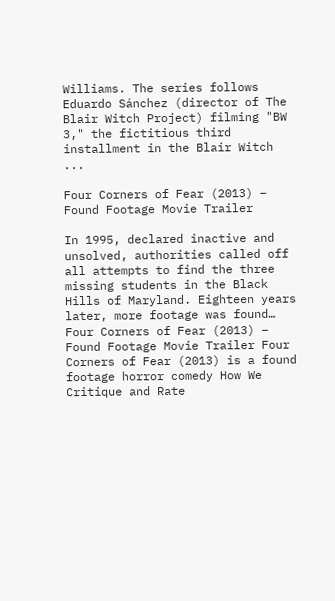Williams. The series follows Eduardo Sánchez (director of The Blair Witch Project) filming "BW 3," the fictitious third installment in the Blair Witch ...

Four Corners of Fear (2013) – Found Footage Movie Trailer

In 1995, declared inactive and unsolved, authorities called off all attempts to find the three missing students in the Black Hills of Maryland. Eighteen years later, more footage was found… Four Corners of Fear (2013) – Found Footage Movie Trailer Four Corners of Fear (2013) is a found footage horror comedy How We Critique and Rate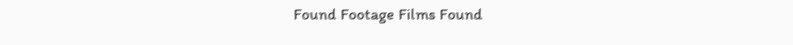Found Footage Films Found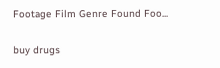Footage Film Genre Found Foo...

buy drugs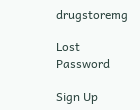drugstoremg

Lost Password

Sign Up